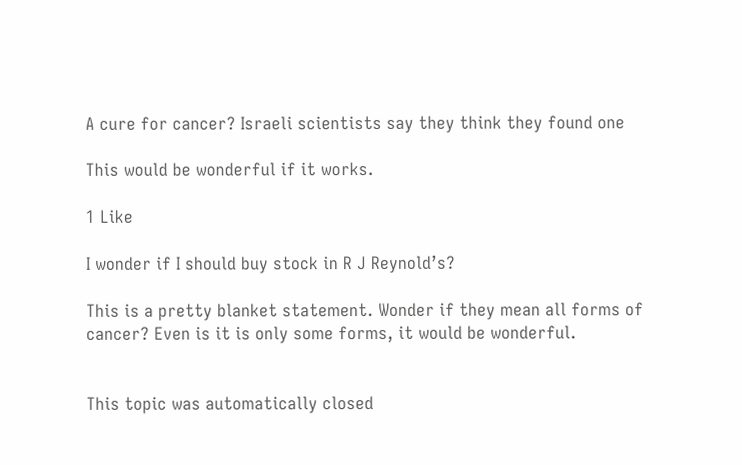A cure for cancer? Israeli scientists say they think they found one

This would be wonderful if it works.

1 Like

I wonder if I should buy stock in R J Reynold’s?

This is a pretty blanket statement. Wonder if they mean all forms of cancer? Even is it is only some forms, it would be wonderful.


This topic was automatically closed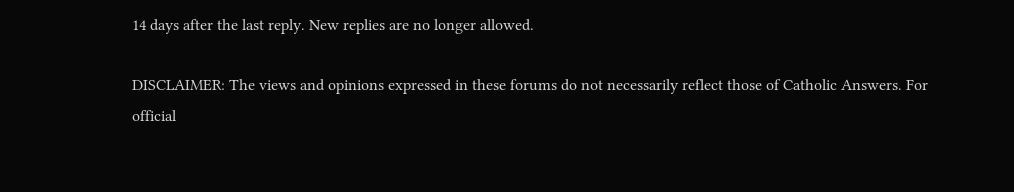14 days after the last reply. New replies are no longer allowed.

DISCLAIMER: The views and opinions expressed in these forums do not necessarily reflect those of Catholic Answers. For official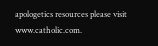apologetics resources please visit www.catholic.com.